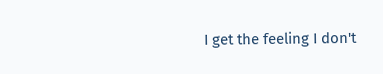I get the feeling I don't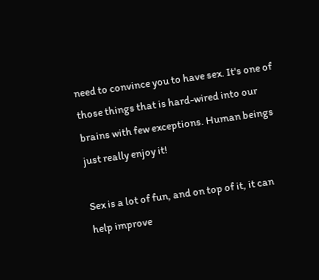need to convince you to have sex. It's one of those things that is hard-wired into our brains with few exceptions. Human beings just really enjoy it!

Sex is a lot of fun, and on top of it, it can help improve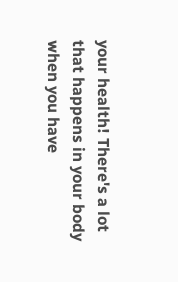your health! There's a lot that happens in your body when you have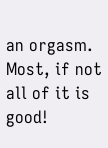an orgasm. Most, if not all of it is good!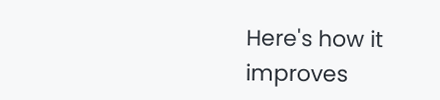Here's how it improves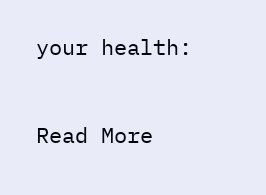your health:

Read More